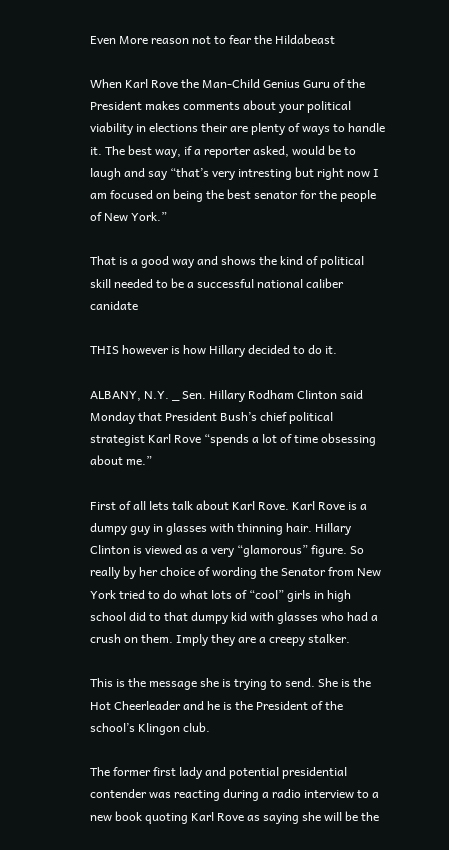Even More reason not to fear the Hildabeast

When Karl Rove the Man-Child Genius Guru of the President makes comments about your political viability in elections their are plenty of ways to handle it. The best way, if a reporter asked, would be to laugh and say “that’s very intresting but right now I am focused on being the best senator for the people of New York.”

That is a good way and shows the kind of political skill needed to be a successful national caliber canidate

THIS however is how Hillary decided to do it.

ALBANY, N.Y. _ Sen. Hillary Rodham Clinton said Monday that President Bush’s chief political strategist Karl Rove “spends a lot of time obsessing about me.”

First of all lets talk about Karl Rove. Karl Rove is a dumpy guy in glasses with thinning hair. Hillary Clinton is viewed as a very “glamorous” figure. So really by her choice of wording the Senator from New York tried to do what lots of “cool” girls in high school did to that dumpy kid with glasses who had a crush on them. Imply they are a creepy stalker.

This is the message she is trying to send. She is the Hot Cheerleader and he is the President of the school’s Klingon club.

The former first lady and potential presidential contender was reacting during a radio interview to a new book quoting Karl Rove as saying she will be the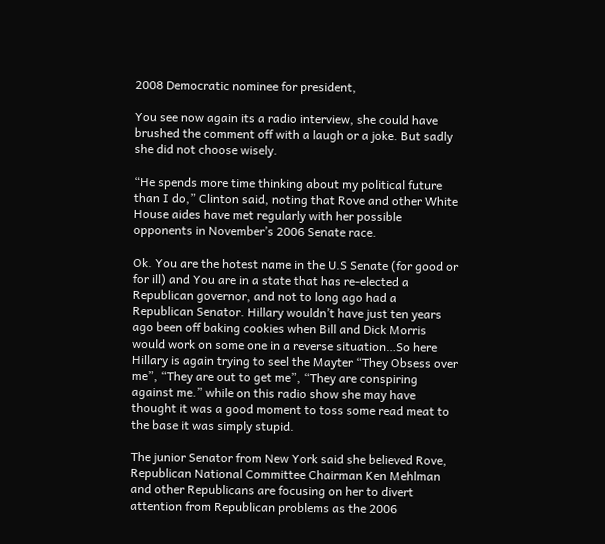2008 Democratic nominee for president,

You see now again its a radio interview, she could have brushed the comment off with a laugh or a joke. But sadly she did not choose wisely.

“He spends more time thinking about my political future than I do,” Clinton said, noting that Rove and other White House aides have met regularly with her possible opponents in November’s 2006 Senate race.

Ok. You are the hotest name in the U.S Senate (for good or for ill) and You are in a state that has re-elected a Republican governor, and not to long ago had a Republican Senator. Hillary wouldn’t have just ten years ago been off baking cookies when Bill and Dick Morris would work on some one in a reverse situation…So here Hillary is again trying to seel the Mayter “They Obsess over me”, “They are out to get me”, “They are conspiring against me.” while on this radio show she may have thought it was a good moment to toss some read meat to the base it was simply stupid.

The junior Senator from New York said she believed Rove, Republican National Committee Chairman Ken Mehlman and other Republicans are focusing on her to divert attention from Republican problems as the 2006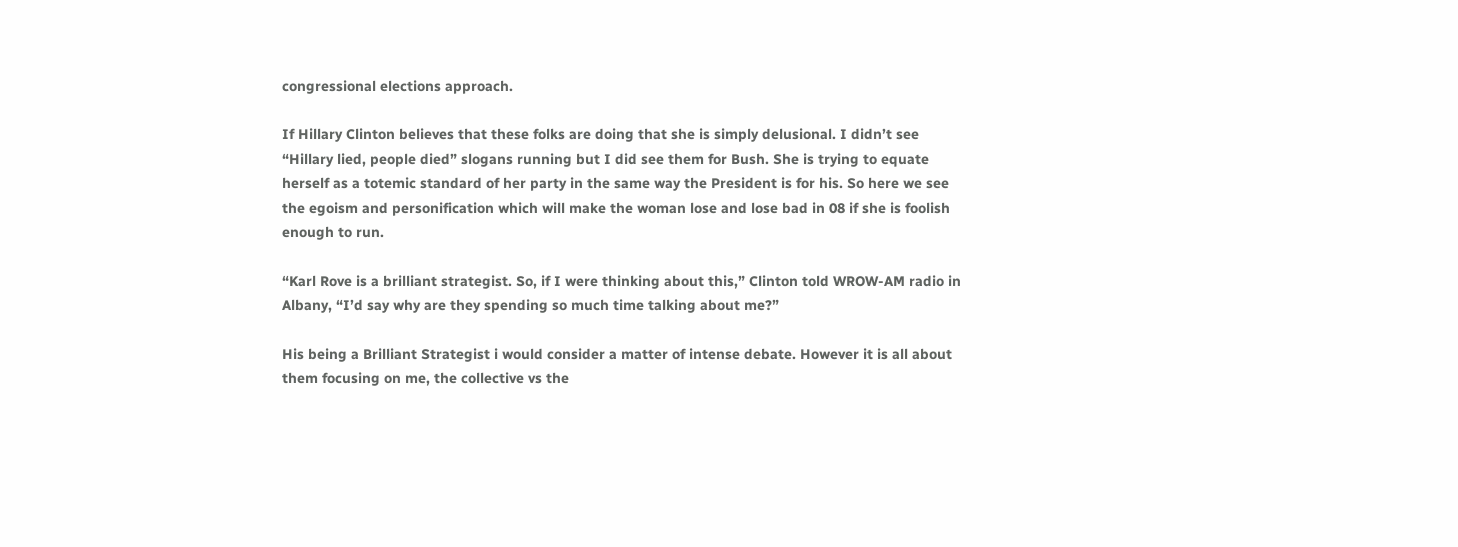congressional elections approach.

If Hillary Clinton believes that these folks are doing that she is simply delusional. I didn’t see “Hillary lied, people died” slogans running but I did see them for Bush. She is trying to equate herself as a totemic standard of her party in the same way the President is for his. So here we see the egoism and personification which will make the woman lose and lose bad in 08 if she is foolish enough to run.

“Karl Rove is a brilliant strategist. So, if I were thinking about this,” Clinton told WROW-AM radio in Albany, “I’d say why are they spending so much time talking about me?”

His being a Brilliant Strategist i would consider a matter of intense debate. However it is all about them focusing on me, the collective vs the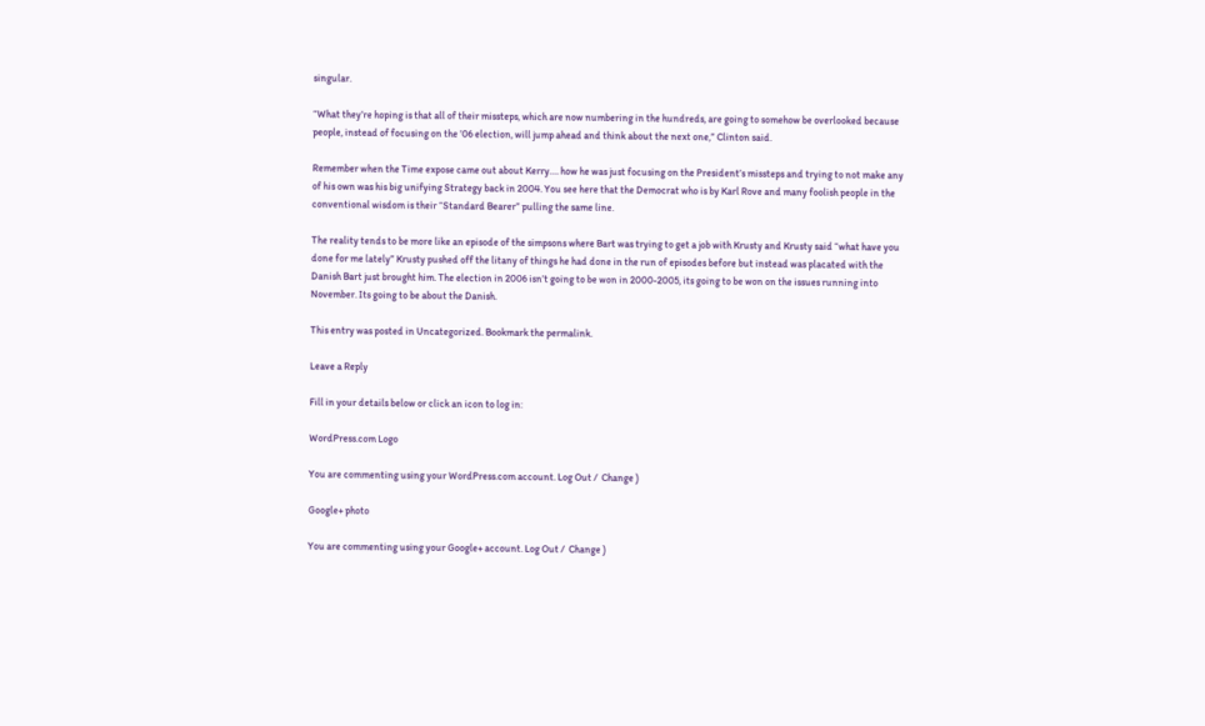singular.

“What they’re hoping is that all of their missteps, which are now numbering in the hundreds, are going to somehow be overlooked because people, instead of focusing on the ’06 election, will jump ahead and think about the next one,” Clinton said.

Remember when the Time expose came out about Kerry…. how he was just focusing on the President’s missteps and trying to not make any of his own was his big unifying Strategy back in 2004. You see here that the Democrat who is by Karl Rove and many foolish people in the conventional wisdom is their “Standard Bearer” pulling the same line.

The reality tends to be more like an episode of the simpsons where Bart was trying to get a job with Krusty and Krusty said “what have you done for me lately” Krusty pushed off the litany of things he had done in the run of episodes before but instead was placated with the Danish Bart just brought him. The election in 2006 isn’t going to be won in 2000-2005, its going to be won on the issues running into November. Its going to be about the Danish.

This entry was posted in Uncategorized. Bookmark the permalink.

Leave a Reply

Fill in your details below or click an icon to log in:

WordPress.com Logo

You are commenting using your WordPress.com account. Log Out /  Change )

Google+ photo

You are commenting using your Google+ account. Log Out /  Change )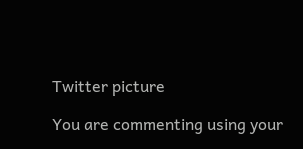Twitter picture

You are commenting using your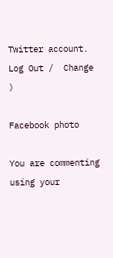Twitter account. Log Out /  Change )

Facebook photo

You are commenting using your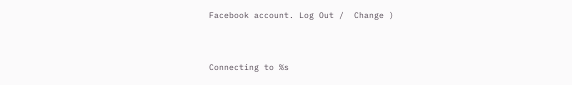Facebook account. Log Out /  Change )


Connecting to %s